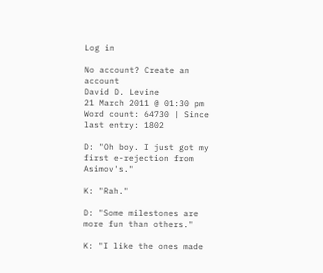Log in

No account? Create an account
David D. Levine
21 March 2011 @ 01:30 pm
Word count: 64730 | Since last entry: 1802

D: "Oh boy. I just got my first e-rejection from Asimov's."

K: "Rah."

D: "Some milestones are more fun than others."

K: "I like the ones made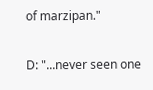of marzipan."

D: "...never seen one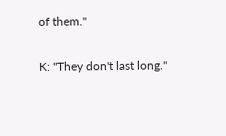of them."

K: "They don't last long."